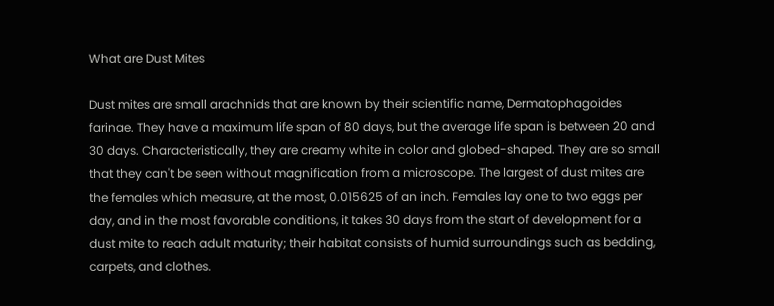What are Dust Mites

Dust mites are small arachnids that are known by their scientific name, Dermatophagoides farinae. They have a maximum life span of 80 days, but the average life span is between 20 and 30 days. Characteristically, they are creamy white in color and globed-shaped. They are so small that they can't be seen without magnification from a microscope. The largest of dust mites are the females which measure, at the most, 0.015625 of an inch. Females lay one to two eggs per day, and in the most favorable conditions, it takes 30 days from the start of development for a dust mite to reach adult maturity; their habitat consists of humid surroundings such as bedding, carpets, and clothes.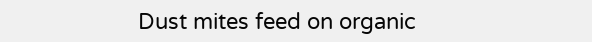Dust mites feed on organic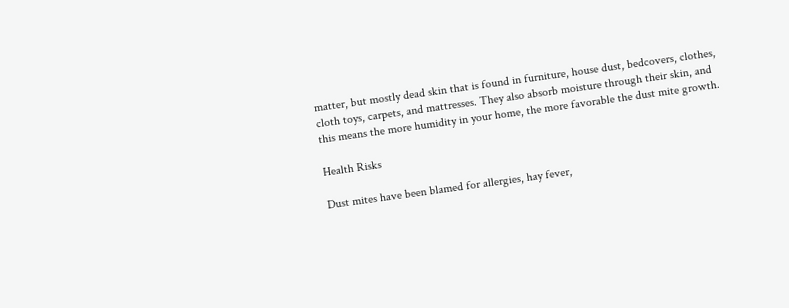matter, but mostly dead skin that is found in furniture, house dust, bedcovers, clothes, cloth toys, carpets, and mattresses. They also absorb moisture through their skin, and this means the more humidity in your home, the more favorable the dust mite growth.

Health Risks

Dust mites have been blamed for allergies, hay fever,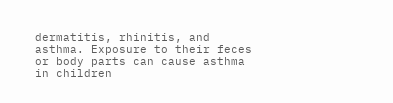dermatitis, rhinitis, and asthma. Exposure to their feces or body parts can cause asthma in children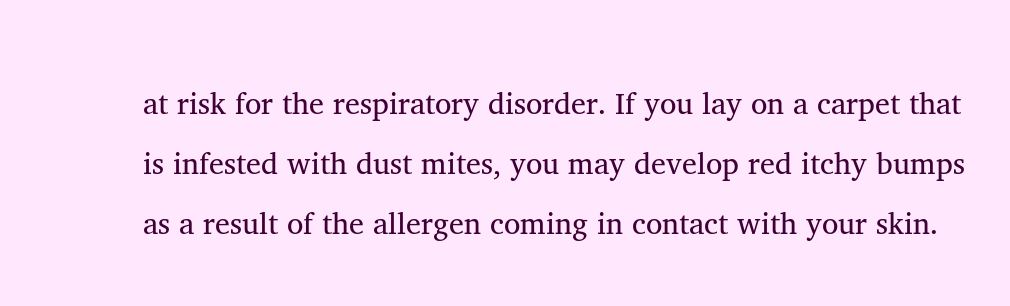at risk for the respiratory disorder. If you lay on a carpet that is infested with dust mites, you may develop red itchy bumps as a result of the allergen coming in contact with your skin.